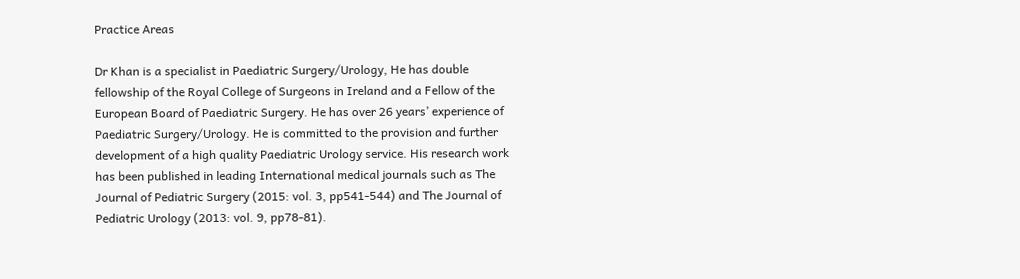Practice Areas

Dr Khan is a specialist in Paediatric Surgery/Urology, He has double fellowship of the Royal College of Surgeons in Ireland and a Fellow of the European Board of Paediatric Surgery. He has over 26 years’ experience of Paediatric Surgery/Urology. He is committed to the provision and further development of a high quality Paediatric Urology service. His research work has been published in leading International medical journals such as The Journal of Pediatric Surgery (2015: vol. 3, pp541-544) and The Journal of Pediatric Urology (2013: vol. 9, pp78-81).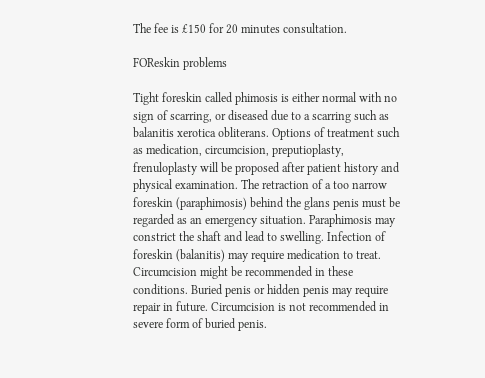The fee is £150 for 20 minutes consultation.

FOReskin problems

Tight foreskin called phimosis is either normal with no sign of scarring, or diseased due to a scarring such as balanitis xerotica obliterans. Options of treatment such as medication, circumcision, preputioplasty, frenuloplasty will be proposed after patient history and physical examination. The retraction of a too narrow foreskin (paraphimosis) behind the glans penis must be regarded as an emergency situation. Paraphimosis may constrict the shaft and lead to swelling. Infection of foreskin (balanitis) may require medication to treat. Circumcision might be recommended in these conditions. Buried penis or hidden penis may require repair in future. Circumcision is not recommended in severe form of buried penis.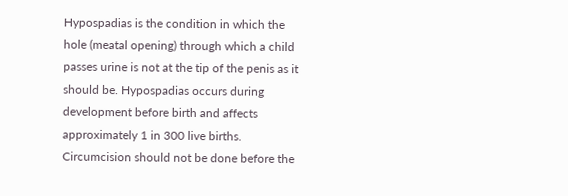Hypospadias is the condition in which the hole (meatal opening) through which a child passes urine is not at the tip of the penis as it should be. Hypospadias occurs during development before birth and affects approximately 1 in 300 live births. Circumcision should not be done before the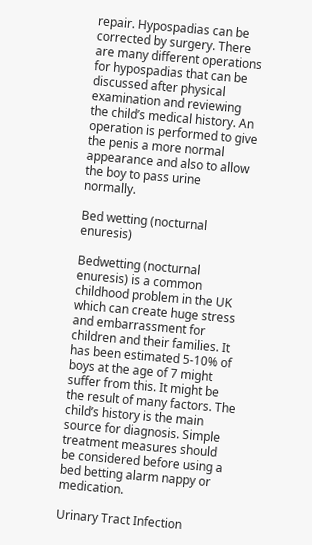repair. Hypospadias can be corrected by surgery. There are many different operations for hypospadias that can be discussed after physical examination and reviewing the child’s medical history. An operation is performed to give the penis a more normal appearance and also to allow the boy to pass urine normally.

Bed wetting (nocturnal enuresis)

Bedwetting (nocturnal enuresis) is a common childhood problem in the UK which can create huge stress and embarrassment for children and their families. It has been estimated 5-10% of boys at the age of 7 might suffer from this. It might be the result of many factors. The child’s history is the main source for diagnosis. Simple treatment measures should be considered before using a bed betting alarm nappy or medication.

Urinary Tract Infection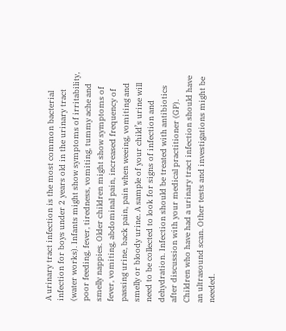A urinary tract infection is the most common bacterial infection for boys under 2 years old in the urinary tract (water works). Infants might show symptoms of irritability, poor feeding, fever, tiredness, vomiting, tummy ache and smelly nappies. Older children might show symptoms of fever, vomiting, abdominal pain, increased frequency of passing urine, back pain, pain when weeing, vomiting and smelly or bloody urine. A sample of your child’s urine will need to be collected to look for signs of infection and dehydration. Infection should be treated with antibiotics after discussion with your medical practitioner (GP). Children who have had a urinary tract infection should have an ultrasound scan. Other tests and investigations might be needed.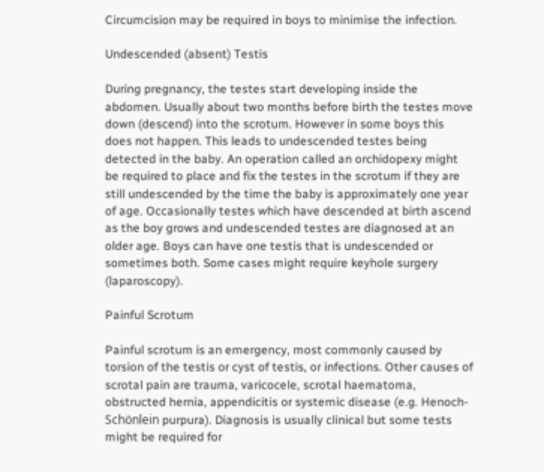Circumcision may be required in boys to minimise the infection.

Undescended (absent) Testis

During pregnancy, the testes start developing inside the abdomen. Usually about two months before birth the testes move down (descend) into the scrotum. However in some boys this does not happen. This leads to undescended testes being detected in the baby. An operation called an orchidopexy might be required to place and fix the testes in the scrotum if they are still undescended by the time the baby is approximately one year of age. Occasionally testes which have descended at birth ascend as the boy grows and undescended testes are diagnosed at an older age. Boys can have one testis that is undescended or sometimes both. Some cases might require keyhole surgery (laparoscopy).

Painful Scrotum

Painful scrotum is an emergency, most commonly caused by torsion of the testis or cyst of testis, or infections. Other causes of scrotal pain are trauma, varicocele, scrotal haematoma, obstructed hernia, appendicitis or systemic disease (e.g. Henoch-Schönlein purpura). Diagnosis is usually clinical but some tests might be required for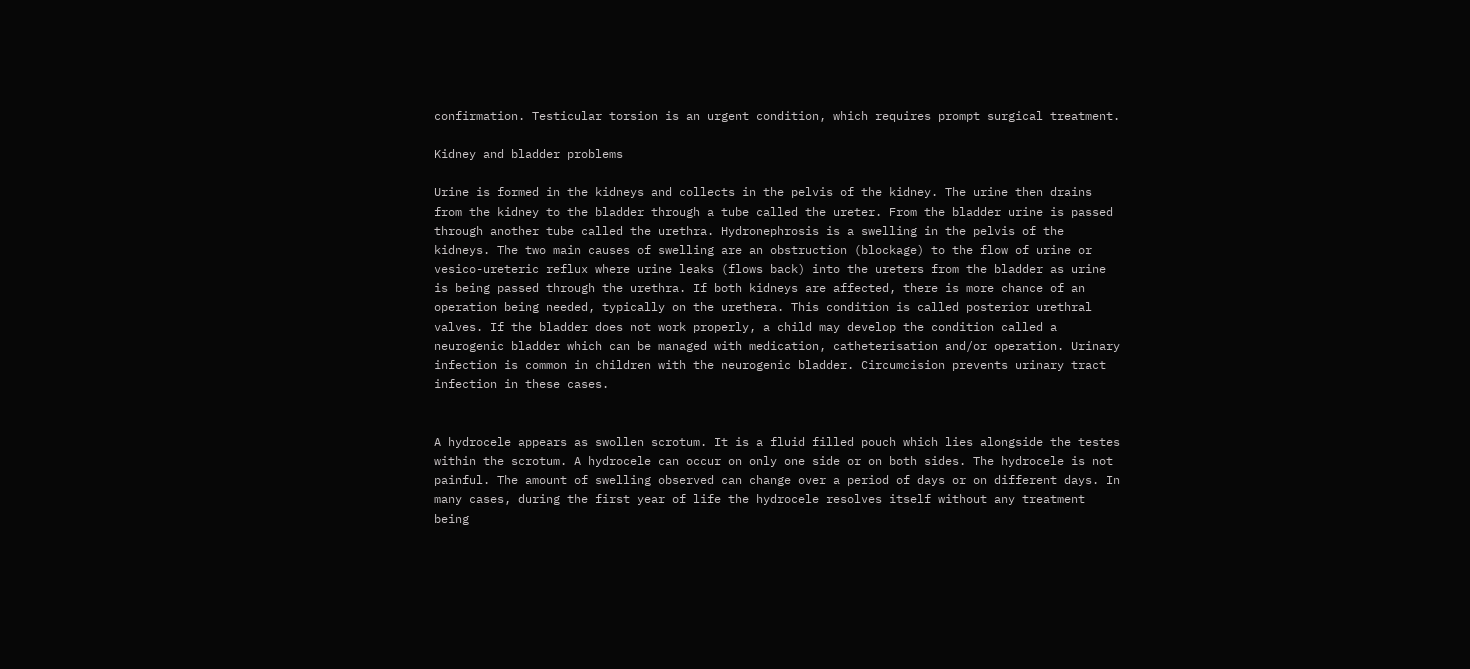confirmation. Testicular torsion is an urgent condition, which requires prompt surgical treatment.

Kidney and bladder problems

Urine is formed in the kidneys and collects in the pelvis of the kidney. The urine then drains from the kidney to the bladder through a tube called the ureter. From the bladder urine is passed through another tube called the urethra. Hydronephrosis is a swelling in the pelvis of the kidneys. The two main causes of swelling are an obstruction (blockage) to the flow of urine or vesico-ureteric reflux where urine leaks (flows back) into the ureters from the bladder as urine is being passed through the urethra. If both kidneys are affected, there is more chance of an operation being needed, typically on the urethera. This condition is called posterior urethral valves. If the bladder does not work properly, a child may develop the condition called a neurogenic bladder which can be managed with medication, catheterisation and/or operation. Urinary infection is common in children with the neurogenic bladder. Circumcision prevents urinary tract infection in these cases.


A hydrocele appears as swollen scrotum. It is a fluid filled pouch which lies alongside the testes within the scrotum. A hydrocele can occur on only one side or on both sides. The hydrocele is not painful. The amount of swelling observed can change over a period of days or on different days. In many cases, during the first year of life the hydrocele resolves itself without any treatment being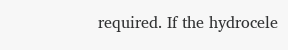required. If the hydrocele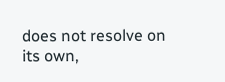does not resolve on its own,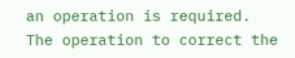an operation is required. The operation to correct the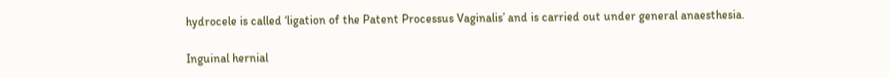hydrocele is called ‘ligation of the Patent Processus Vaginalis’ and is carried out under general anaesthesia.

Inguinal hernial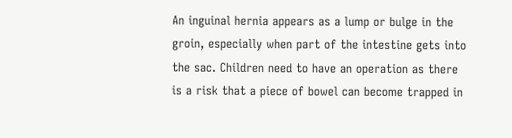An inguinal hernia appears as a lump or bulge in the groin, especially when part of the intestine gets into the sac. Children need to have an operation as there is a risk that a piece of bowel can become trapped in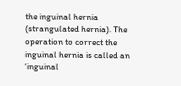the inguinal hernia (strangulated hernia). The operation to correct the inguinal hernia is called an ‘inguinal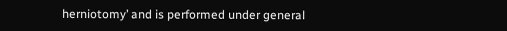herniotomy’ and is performed under general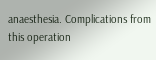anaesthesia. Complications from this operation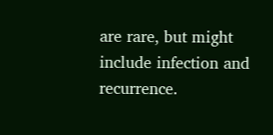are rare, but might include infection and recurrence.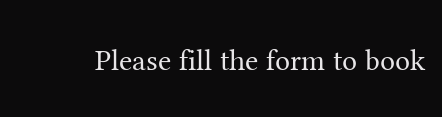Please fill the form to book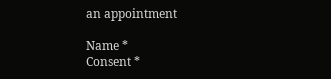an appointment

Name *
Consent *